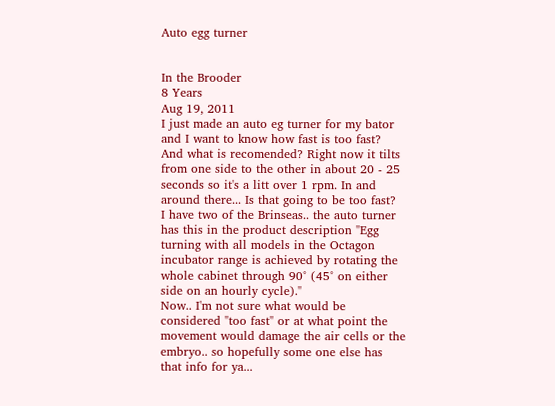Auto egg turner


In the Brooder
8 Years
Aug 19, 2011
I just made an auto eg turner for my bator and I want to know how fast is too fast? And what is recomended? Right now it tilts from one side to the other in about 20 - 25 seconds so it's a litt over 1 rpm. In and around there... Is that going to be too fast?
I have two of the Brinseas.. the auto turner has this in the product description "Egg turning with all models in the Octagon incubator range is achieved by rotating the whole cabinet through 90° (45° on either side on an hourly cycle)."
Now.. I'm not sure what would be considered "too fast" or at what point the movement would damage the air cells or the embryo.. so hopefully some one else has that info for ya...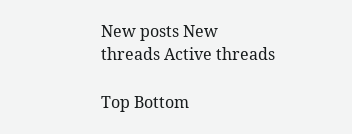New posts New threads Active threads

Top Bottom